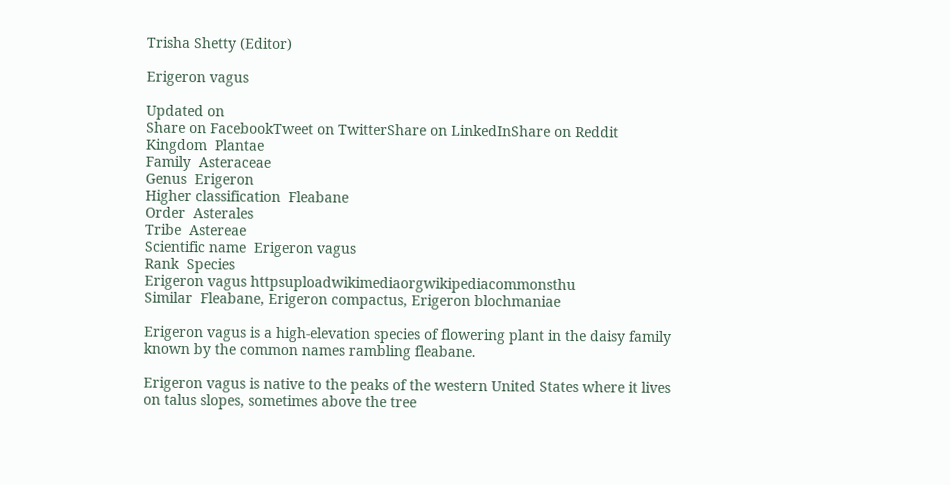Trisha Shetty (Editor)

Erigeron vagus

Updated on
Share on FacebookTweet on TwitterShare on LinkedInShare on Reddit
Kingdom  Plantae
Family  Asteraceae
Genus  Erigeron
Higher classification  Fleabane
Order  Asterales
Tribe  Astereae
Scientific name  Erigeron vagus
Rank  Species
Erigeron vagus httpsuploadwikimediaorgwikipediacommonsthu
Similar  Fleabane, Erigeron compactus, Erigeron blochmaniae

Erigeron vagus is a high-elevation species of flowering plant in the daisy family known by the common names rambling fleabane.

Erigeron vagus is native to the peaks of the western United States where it lives on talus slopes, sometimes above the tree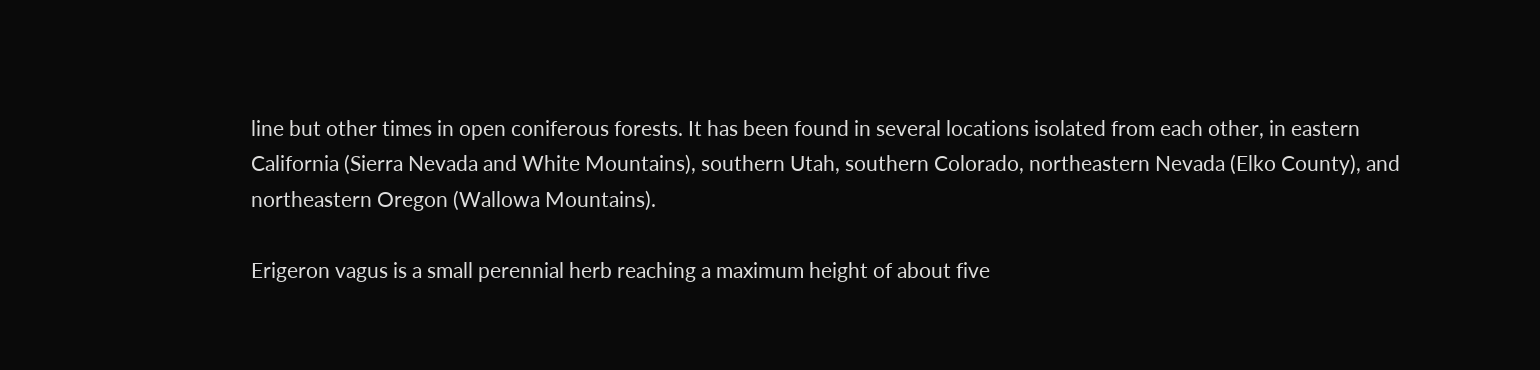line but other times in open coniferous forests. It has been found in several locations isolated from each other, in eastern California (Sierra Nevada and White Mountains), southern Utah, southern Colorado, northeastern Nevada (Elko County), and northeastern Oregon (Wallowa Mountains).

Erigeron vagus is a small perennial herb reaching a maximum height of about five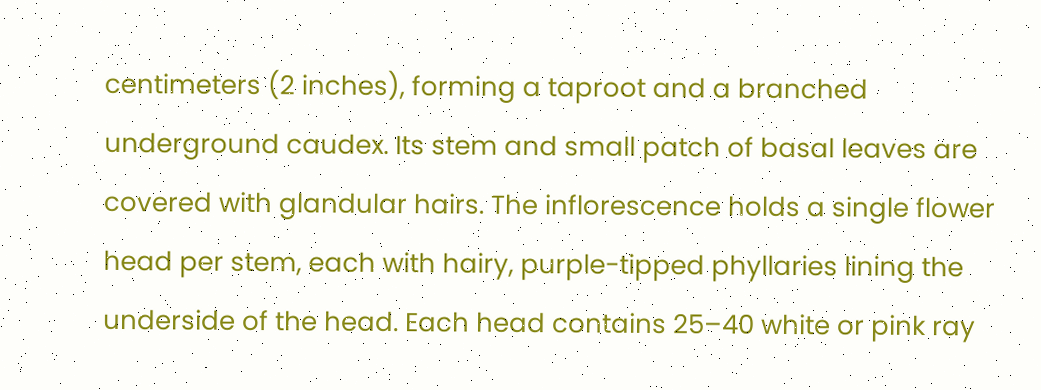centimeters (2 inches), forming a taproot and a branched underground caudex. Its stem and small patch of basal leaves are covered with glandular hairs. The inflorescence holds a single flower head per stem, each with hairy, purple-tipped phyllaries lining the underside of the head. Each head contains 25–40 white or pink ray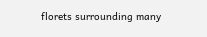florets surrounding many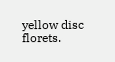yellow disc florets.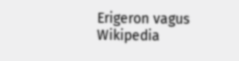Erigeron vagus Wikipedia